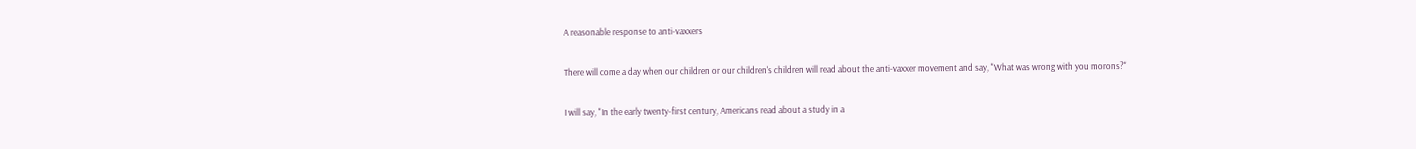A reasonable response to anti-vaxxers

There will come a day when our children or our children's children will read about the anti-vaxxer movement and say, "What was wrong with you morons?"

I will say, "In the early twenty-first century, Americans read about a study in a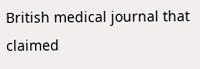British medical journal that claimed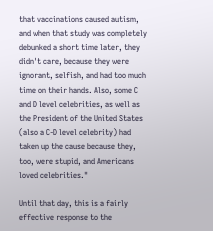that vaccinations caused autism, and when that study was completely debunked a short time later, they didn't care, because they were ignorant, selfish, and had too much time on their hands. Also, some C and D level celebrities, as well as the President of the United States (also a C-D level celebrity) had taken up the cause because they, too, were stupid, and Americans loved celebrities."

Until that day, this is a fairly effective response to the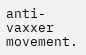anti-vaxxer movement.